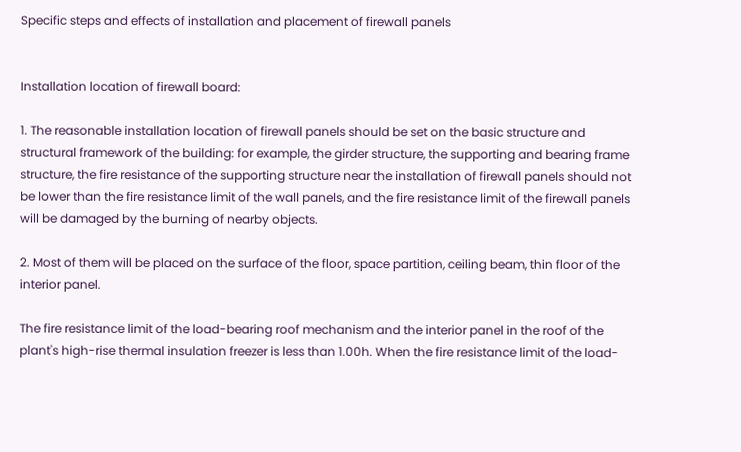Specific steps and effects of installation and placement of firewall panels


Installation location of firewall board:

1. The reasonable installation location of firewall panels should be set on the basic structure and structural framework of the building: for example, the girder structure, the supporting and bearing frame structure, the fire resistance of the supporting structure near the installation of firewall panels should not be lower than the fire resistance limit of the wall panels, and the fire resistance limit of the firewall panels will be damaged by the burning of nearby objects.

2. Most of them will be placed on the surface of the floor, space partition, ceiling beam, thin floor of the interior panel.

The fire resistance limit of the load-bearing roof mechanism and the interior panel in the roof of the plant's high-rise thermal insulation freezer is less than 1.00h. When the fire resistance limit of the load-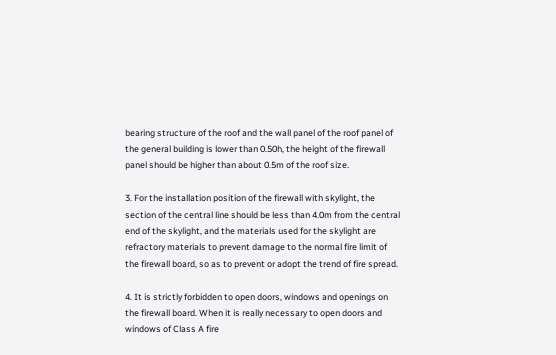bearing structure of the roof and the wall panel of the roof panel of the general building is lower than 0.50h, the height of the firewall panel should be higher than about 0.5m of the roof size.

3. For the installation position of the firewall with skylight, the section of the central line should be less than 4.0m from the central end of the skylight, and the materials used for the skylight are refractory materials to prevent damage to the normal fire limit of the firewall board, so as to prevent or adopt the trend of fire spread.

4. It is strictly forbidden to open doors, windows and openings on the firewall board. When it is really necessary to open doors and windows of Class A fire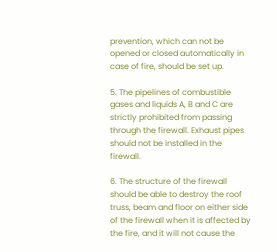prevention, which can not be opened or closed automatically in case of fire, should be set up.

5. The pipelines of combustible gases and liquids A, B and C are strictly prohibited from passing through the firewall. Exhaust pipes should not be installed in the firewall.

6. The structure of the firewall should be able to destroy the roof truss, beam and floor on either side of the firewall when it is affected by the fire, and it will not cause the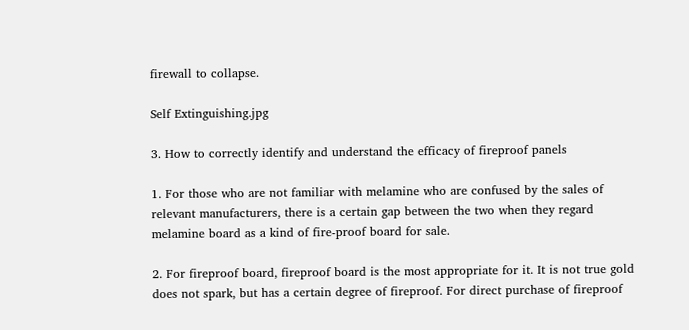firewall to collapse.

Self Extinguishing.jpg

3. How to correctly identify and understand the efficacy of fireproof panels

1. For those who are not familiar with melamine who are confused by the sales of relevant manufacturers, there is a certain gap between the two when they regard melamine board as a kind of fire-proof board for sale.

2. For fireproof board, fireproof board is the most appropriate for it. It is not true gold does not spark, but has a certain degree of fireproof. For direct purchase of fireproof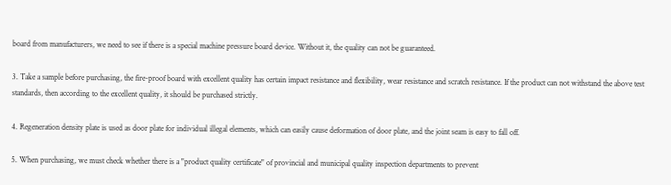board from manufacturers, we need to see if there is a special machine pressure board device. Without it, the quality can not be guaranteed.

3. Take a sample before purchasing, the fire-proof board with excellent quality has certain impact resistance and flexibility, wear resistance and scratch resistance. If the product can not withstand the above test standards, then according to the excellent quality, it should be purchased strictly.

4. Regeneration density plate is used as door plate for individual illegal elements, which can easily cause deformation of door plate, and the joint seam is easy to fall off.

5. When purchasing, we must check whether there is a "product quality certificate" of provincial and municipal quality inspection departments to prevent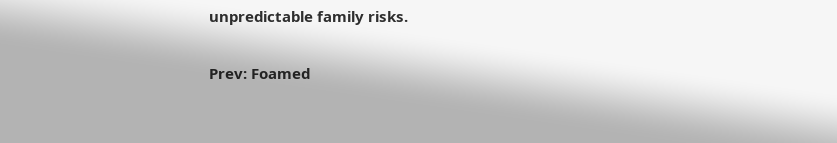unpredictable family risks.

Prev: Foamed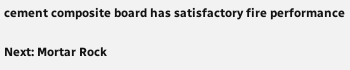cement composite board has satisfactory fire performance

Next: Mortar Rock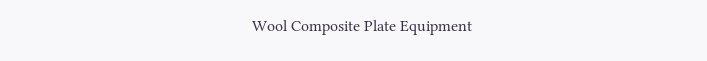Wool Composite Plate Equipment